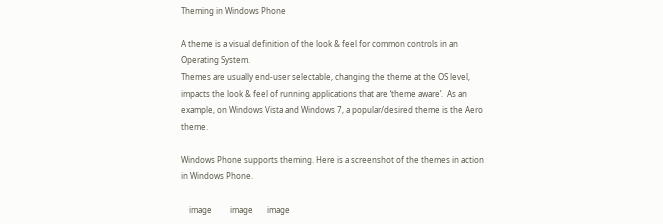Theming in Windows Phone

A theme is a visual definition of the look & feel for common controls in an Operating System.
Themes are usually end-user selectable, changing the theme at the OS level, impacts the look & feel of running applications that are ‘theme aware’.  As an example, on Windows Vista and Windows 7, a popular/desired theme is the Aero theme.

Windows Phone supports theming. Here is a screenshot of the themes in action in Windows Phone.

    image         image       image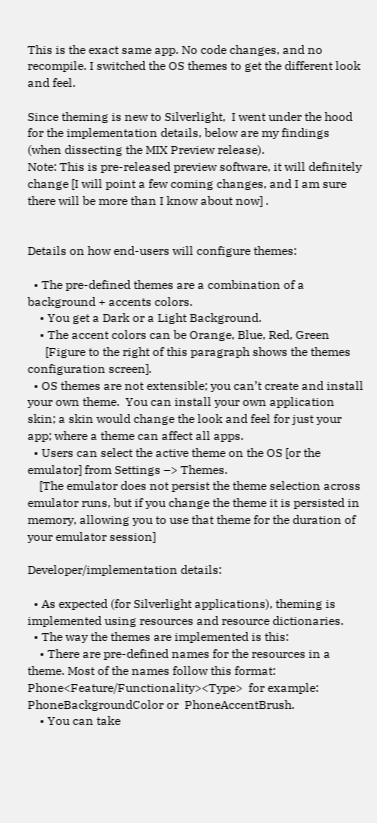This is the exact same app. No code changes, and no recompile. I switched the OS themes to get the different look and feel.

Since theming is new to Silverlight,  I went under the hood for the implementation details, below are my findings (when dissecting the MIX Preview release).
Note: This is pre-released preview software, it will definitely change [I will point a few coming changes, and I am sure there will be more than I know about now] .


Details on how end-users will configure themes:

  • The pre-defined themes are a combination of a background + accents colors.
    • You get a Dark or a Light Background.
    • The accent colors can be Orange, Blue, Red, Green
      [Figure to the right of this paragraph shows the themes configuration screen].
  • OS themes are not extensible; you can’t create and install your own theme.  You can install your own application skin; a skin would change the look and feel for just your app; where a theme can affect all apps.
  • Users can select the active theme on the OS [or the emulator] from Settings –> Themes.
    [The emulator does not persist the theme selection across emulator runs, but if you change the theme it is persisted in memory, allowing you to use that theme for the duration of your emulator session]

Developer/implementation details:

  • As expected (for Silverlight applications), theming is implemented using resources and resource dictionaries.
  • The way the themes are implemented is this:
    • There are pre-defined names for the resources in a theme. Most of the names follow this format:  Phone<Feature/Functionality><Type>  for example:  PhoneBackgroundColor or  PhoneAccentBrush.
    • You can take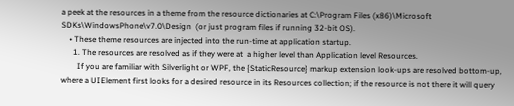a peek at the resources in a theme from the resource dictionaries at C:\Program Files (x86)\Microsoft SDKs\WindowsPhone\v7.0\Design  (or just program files if running 32-bit OS).
    • These theme resources are injected into the run-time at application startup.
      1. The resources are resolved as if they were at  a higher level than Application level Resources.
        If you are familiar with Silverlight or WPF, the {StaticResource} markup extension look-ups are resolved bottom-up, where a UIElement first looks for a desired resource in its Resources collection; if the resource is not there it will query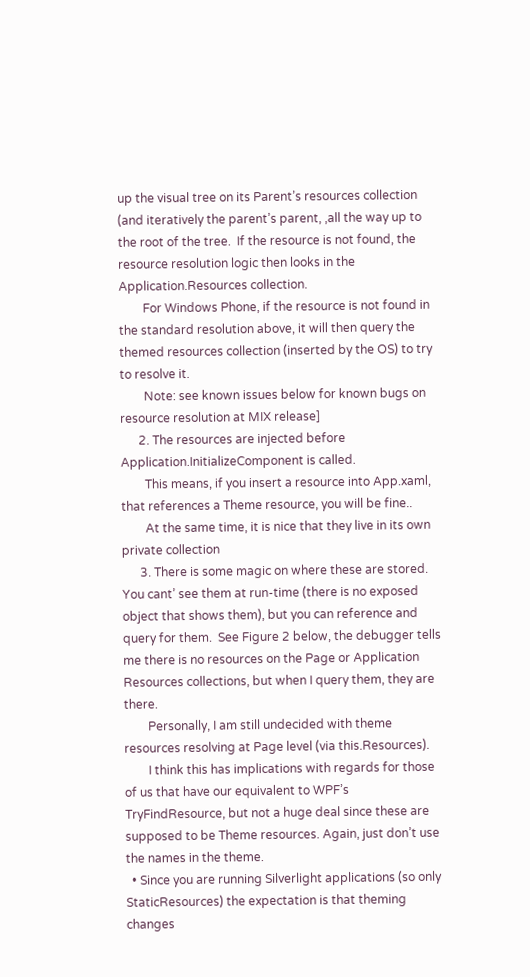up the visual tree on its Parent’s resources collection (and iteratively the parent’s parent, ,all the way up to the root of the tree.  If the resource is not found, the resource resolution logic then looks in the Application.Resources collection.
        For Windows Phone, if the resource is not found in the standard resolution above, it will then query the themed resources collection (inserted by the OS) to try to resolve it.
        Note: see known issues below for known bugs on resource resolution at MIX release]
      2. The resources are injected before Application.InitializeComponent is called.
        This means, if you insert a resource into App.xaml, that references a Theme resource, you will be fine..
        At the same time, it is nice that they live in its own private collection
      3. There is some magic on where these are stored. You cant’ see them at run-time (there is no exposed object that shows them), but you can reference and query for them.  See Figure 2 below, the debugger tells me there is no resources on the Page or Application Resources collections, but when I query them, they are there.
        Personally, I am still undecided with theme resources resolving at Page level (via this.Resources).
        I think this has implications with regards for those of us that have our equivalent to WPF’s TryFindResource, but not a huge deal since these are supposed to be Theme resources. Again, just don’t use the names in the theme.
  • Since you are running Silverlight applications (so only StaticResources) the expectation is that theming changes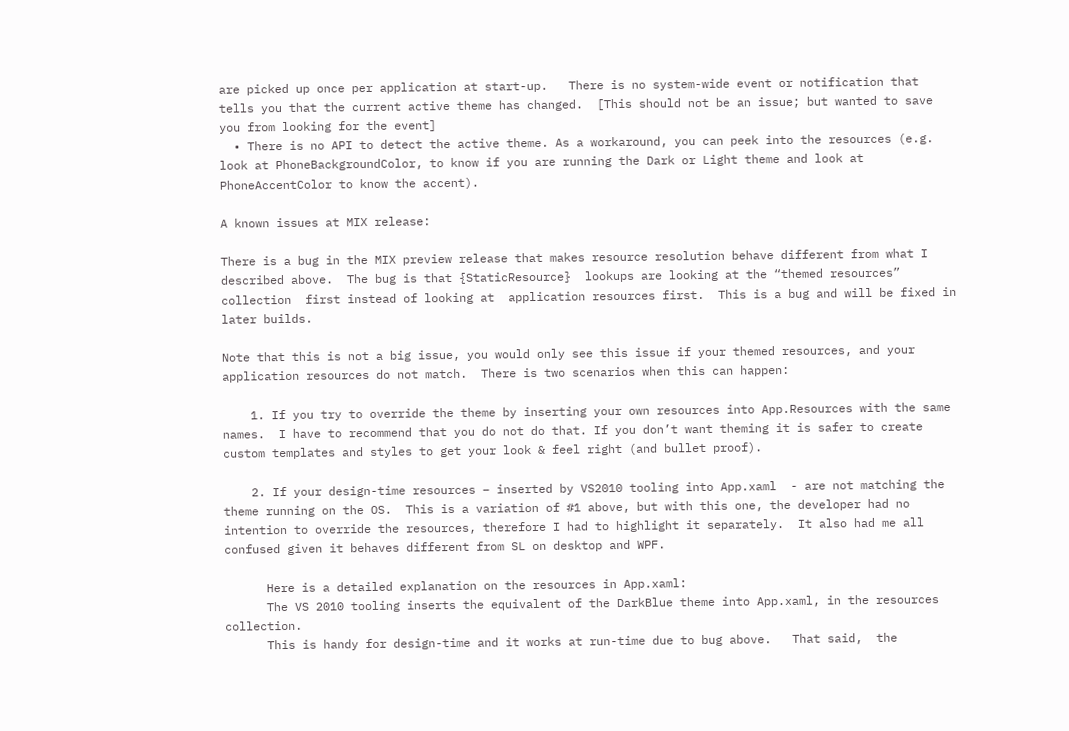are picked up once per application at start-up.   There is no system-wide event or notification that tells you that the current active theme has changed.  [This should not be an issue; but wanted to save you from looking for the event]
  • There is no API to detect the active theme. As a workaround, you can peek into the resources (e.g. look at PhoneBackgroundColor, to know if you are running the Dark or Light theme and look at PhoneAccentColor to know the accent).

A known issues at MIX release:

There is a bug in the MIX preview release that makes resource resolution behave different from what I described above.  The bug is that {StaticResource}  lookups are looking at the “themed resources” collection  first instead of looking at  application resources first.  This is a bug and will be fixed in later builds.

Note that this is not a big issue, you would only see this issue if your themed resources, and your application resources do not match.  There is two scenarios when this can happen:

    1. If you try to override the theme by inserting your own resources into App.Resources with the same names.  I have to recommend that you do not do that. If you don’t want theming it is safer to create custom templates and styles to get your look & feel right (and bullet proof).

    2. If your design-time resources – inserted by VS2010 tooling into App.xaml  - are not matching the theme running on the OS.  This is a variation of #1 above, but with this one, the developer had no intention to override the resources, therefore I had to highlight it separately.  It also had me all confused given it behaves different from SL on desktop and WPF.

      Here is a detailed explanation on the resources in App.xaml:
      The VS 2010 tooling inserts the equivalent of the DarkBlue theme into App.xaml, in the resources collection.
      This is handy for design-time and it works at run-time due to bug above.   That said,  the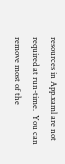resources in App.xaml are not required at run-time.  You can remove most of the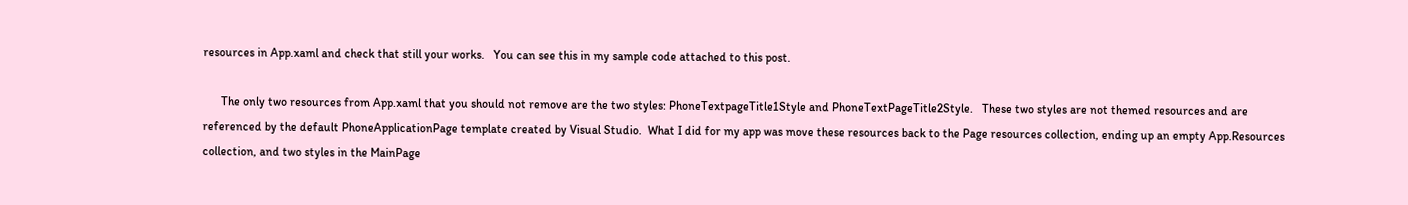resources in App.xaml and check that still your works.   You can see this in my sample code attached to this post.

      The only two resources from App.xaml that you should not remove are the two styles: PhoneTextpageTitle1Style and PhoneTextPageTitle2Style.   These two styles are not themed resources and are referenced by the default PhoneApplicationPage template created by Visual Studio.  What I did for my app was move these resources back to the Page resources collection, ending up an empty App.Resources collection, and two styles in the MainPage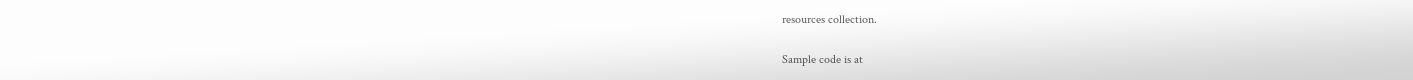resources collection.

Sample code is at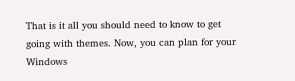That is it all you should need to know to get going with themes. Now, you can plan for your Windows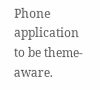Phone application to be theme-aware.